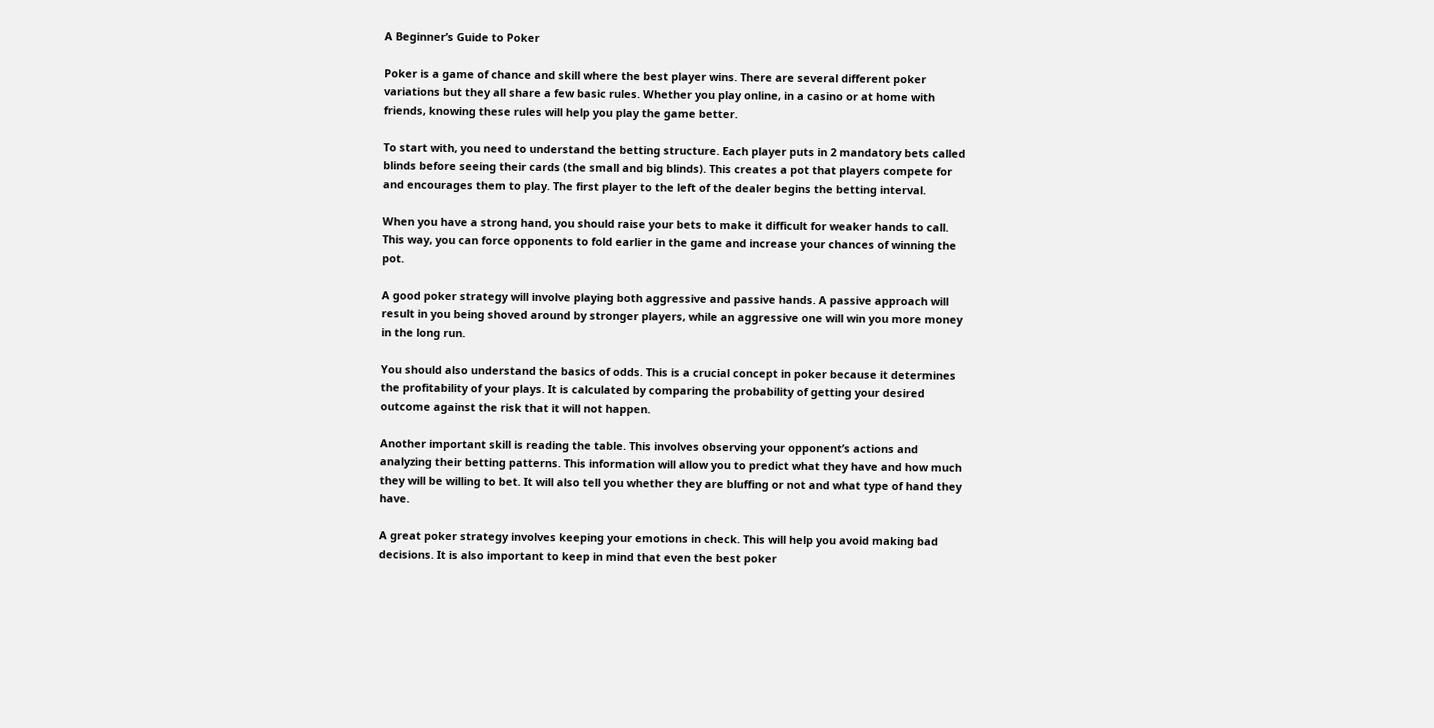A Beginner’s Guide to Poker

Poker is a game of chance and skill where the best player wins. There are several different poker variations but they all share a few basic rules. Whether you play online, in a casino or at home with friends, knowing these rules will help you play the game better.

To start with, you need to understand the betting structure. Each player puts in 2 mandatory bets called blinds before seeing their cards (the small and big blinds). This creates a pot that players compete for and encourages them to play. The first player to the left of the dealer begins the betting interval.

When you have a strong hand, you should raise your bets to make it difficult for weaker hands to call. This way, you can force opponents to fold earlier in the game and increase your chances of winning the pot.

A good poker strategy will involve playing both aggressive and passive hands. A passive approach will result in you being shoved around by stronger players, while an aggressive one will win you more money in the long run.

You should also understand the basics of odds. This is a crucial concept in poker because it determines the profitability of your plays. It is calculated by comparing the probability of getting your desired outcome against the risk that it will not happen.

Another important skill is reading the table. This involves observing your opponent’s actions and analyzing their betting patterns. This information will allow you to predict what they have and how much they will be willing to bet. It will also tell you whether they are bluffing or not and what type of hand they have.

A great poker strategy involves keeping your emotions in check. This will help you avoid making bad decisions. It is also important to keep in mind that even the best poker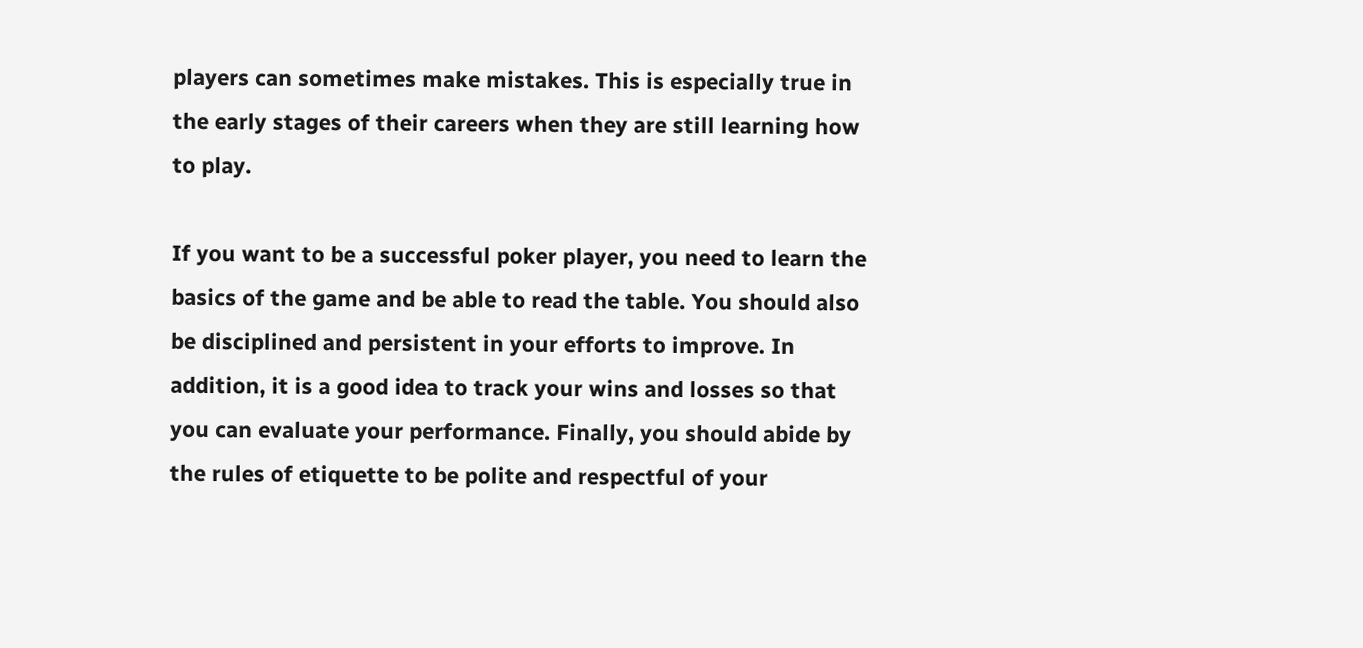players can sometimes make mistakes. This is especially true in the early stages of their careers when they are still learning how to play.

If you want to be a successful poker player, you need to learn the basics of the game and be able to read the table. You should also be disciplined and persistent in your efforts to improve. In addition, it is a good idea to track your wins and losses so that you can evaluate your performance. Finally, you should abide by the rules of etiquette to be polite and respectful of your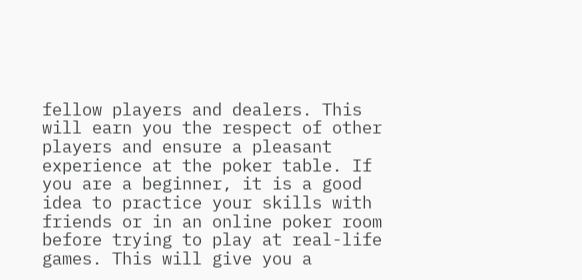fellow players and dealers. This will earn you the respect of other players and ensure a pleasant experience at the poker table. If you are a beginner, it is a good idea to practice your skills with friends or in an online poker room before trying to play at real-life games. This will give you a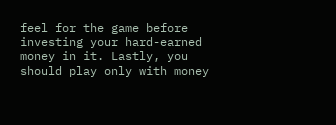feel for the game before investing your hard-earned money in it. Lastly, you should play only with money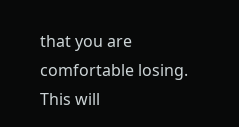that you are comfortable losing. This will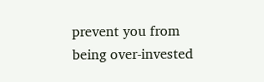prevent you from being over-invested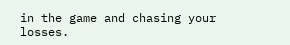in the game and chasing your losses.